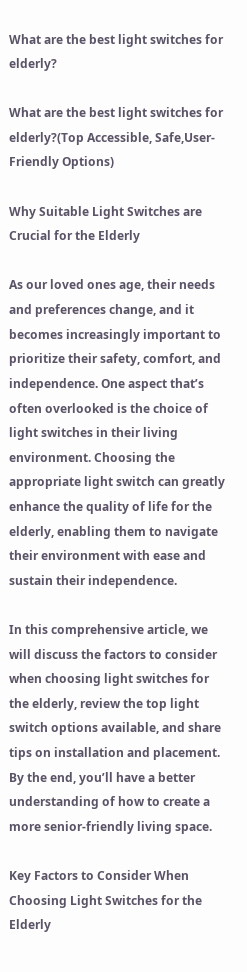What are the best light switches for elderly?

What are the best light switches for elderly?(Top Accessible, Safe,User-Friendly Options)

Why Suitable Light Switches are Crucial for the Elderly

As our loved ones age, their needs and preferences change, and it becomes increasingly important to prioritize their safety, comfort, and independence. One aspect that’s often overlooked is the choice of light switches in their living environment. Choosing the appropriate light switch can greatly enhance the quality of life for the elderly, enabling them to navigate their environment with ease and sustain their independence.

In this comprehensive article, we will discuss the factors to consider when choosing light switches for the elderly, review the top light switch options available, and share tips on installation and placement. By the end, you’ll have a better understanding of how to create a more senior-friendly living space.

Key Factors to Consider When Choosing Light Switches for the Elderly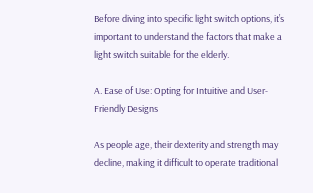Before diving into specific light switch options, it’s important to understand the factors that make a light switch suitable for the elderly.

A. Ease of Use: Opting for Intuitive and User-Friendly Designs

As people age, their dexterity and strength may decline, making it difficult to operate traditional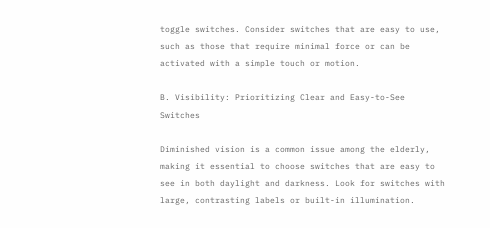toggle switches. Consider switches that are easy to use, such as those that require minimal force or can be activated with a simple touch or motion.

B. Visibility: Prioritizing Clear and Easy-to-See Switches

Diminished vision is a common issue among the elderly, making it essential to choose switches that are easy to see in both daylight and darkness. Look for switches with large, contrasting labels or built-in illumination.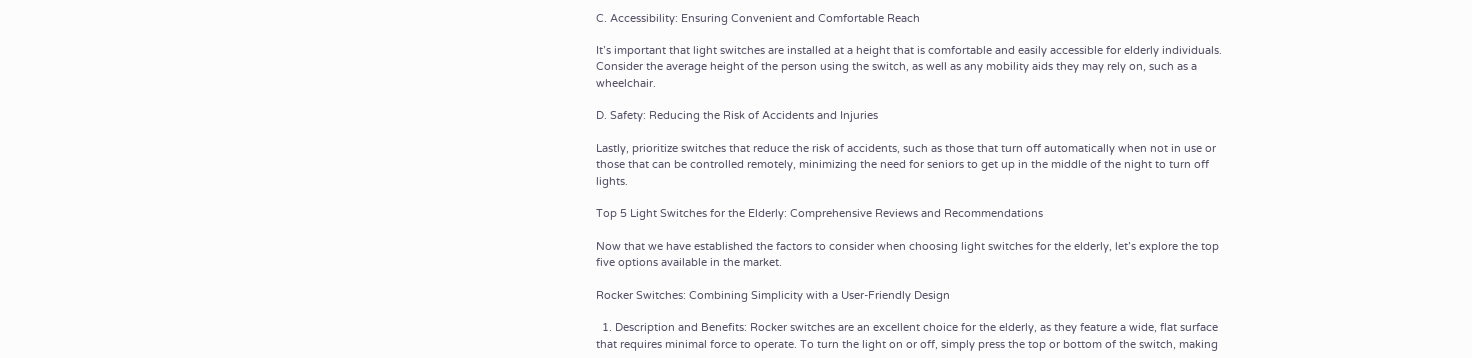C. Accessibility: Ensuring Convenient and Comfortable Reach

It’s important that light switches are installed at a height that is comfortable and easily accessible for elderly individuals. Consider the average height of the person using the switch, as well as any mobility aids they may rely on, such as a wheelchair.

D. Safety: Reducing the Risk of Accidents and Injuries

Lastly, prioritize switches that reduce the risk of accidents, such as those that turn off automatically when not in use or those that can be controlled remotely, minimizing the need for seniors to get up in the middle of the night to turn off lights.

Top 5 Light Switches for the Elderly: Comprehensive Reviews and Recommendations

Now that we have established the factors to consider when choosing light switches for the elderly, let’s explore the top five options available in the market.

Rocker Switches: Combining Simplicity with a User-Friendly Design

  1. Description and Benefits: Rocker switches are an excellent choice for the elderly, as they feature a wide, flat surface that requires minimal force to operate. To turn the light on or off, simply press the top or bottom of the switch, making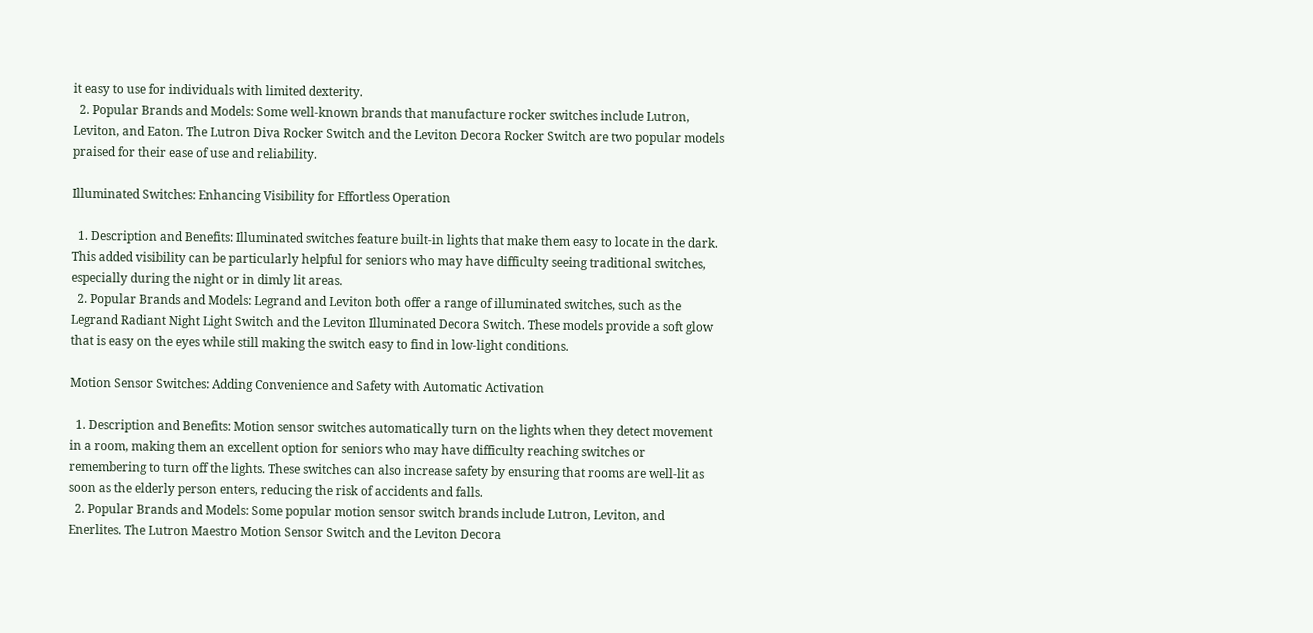it easy to use for individuals with limited dexterity.
  2. Popular Brands and Models: Some well-known brands that manufacture rocker switches include Lutron, Leviton, and Eaton. The Lutron Diva Rocker Switch and the Leviton Decora Rocker Switch are two popular models praised for their ease of use and reliability.

Illuminated Switches: Enhancing Visibility for Effortless Operation

  1. Description and Benefits: Illuminated switches feature built-in lights that make them easy to locate in the dark. This added visibility can be particularly helpful for seniors who may have difficulty seeing traditional switches, especially during the night or in dimly lit areas.
  2. Popular Brands and Models: Legrand and Leviton both offer a range of illuminated switches, such as the Legrand Radiant Night Light Switch and the Leviton Illuminated Decora Switch. These models provide a soft glow that is easy on the eyes while still making the switch easy to find in low-light conditions.

Motion Sensor Switches: Adding Convenience and Safety with Automatic Activation

  1. Description and Benefits: Motion sensor switches automatically turn on the lights when they detect movement in a room, making them an excellent option for seniors who may have difficulty reaching switches or remembering to turn off the lights. These switches can also increase safety by ensuring that rooms are well-lit as soon as the elderly person enters, reducing the risk of accidents and falls.
  2. Popular Brands and Models: Some popular motion sensor switch brands include Lutron, Leviton, and Enerlites. The Lutron Maestro Motion Sensor Switch and the Leviton Decora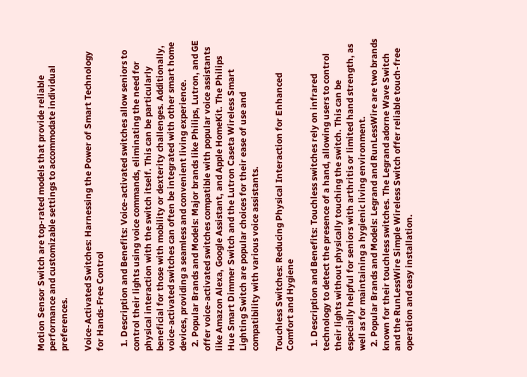Motion Sensor Switch are top-rated models that provide reliable performance and customizable settings to accommodate individual preferences.

Voice-Activated Switches: Harnessing the Power of Smart Technology for Hands-Free Control

  1. Description and Benefits: Voice-activated switches allow seniors to control their lights using voice commands, eliminating the need for physical interaction with the switch itself. This can be particularly beneficial for those with mobility or dexterity challenges. Additionally, voice-activated switches can often be integrated with other smart home devices, providing a seamless and convenient living experience.
  2. Popular Brands and Models: Major brands like Philips, Lutron, and GE offer voice-activated switches compatible with popular voice assistants like Amazon Alexa, Google Assistant, and Apple HomeKit. The Philips Hue Smart Dimmer Switch and the Lutron Caseta Wireless Smart Lighting Switch are popular choices for their ease of use and compatibility with various voice assistants.

Touchless Switches: Reducing Physical Interaction for Enhanced Comfort and Hygiene

  1. Description and Benefits: Touchless switches rely on infrared technology to detect the presence of a hand, allowing users to control their lights without physically touching the switch. This can be especially helpful for seniors with arthritis or limited hand strength, as well as for maintaining a hygienic living environment.
  2. Popular Brands and Models: Legrand and RunLessWire are two brands known for their touchless switches. The Legrand adorne Wave Switch and the RunLessWire Simple Wireless Switch offer reliable touch-free operation and easy installation.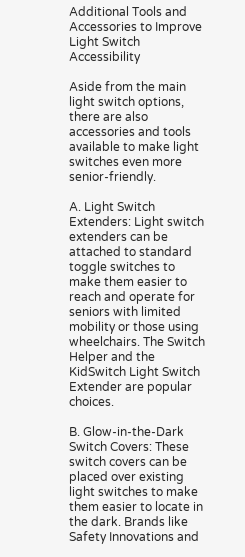Additional Tools and Accessories to Improve Light Switch Accessibility

Aside from the main light switch options, there are also accessories and tools available to make light switches even more senior-friendly.

A. Light Switch Extenders: Light switch extenders can be attached to standard toggle switches to make them easier to reach and operate for seniors with limited mobility or those using wheelchairs. The Switch Helper and the KidSwitch Light Switch Extender are popular choices.

B. Glow-in-the-Dark Switch Covers: These switch covers can be placed over existing light switches to make them easier to locate in the dark. Brands like Safety Innovations and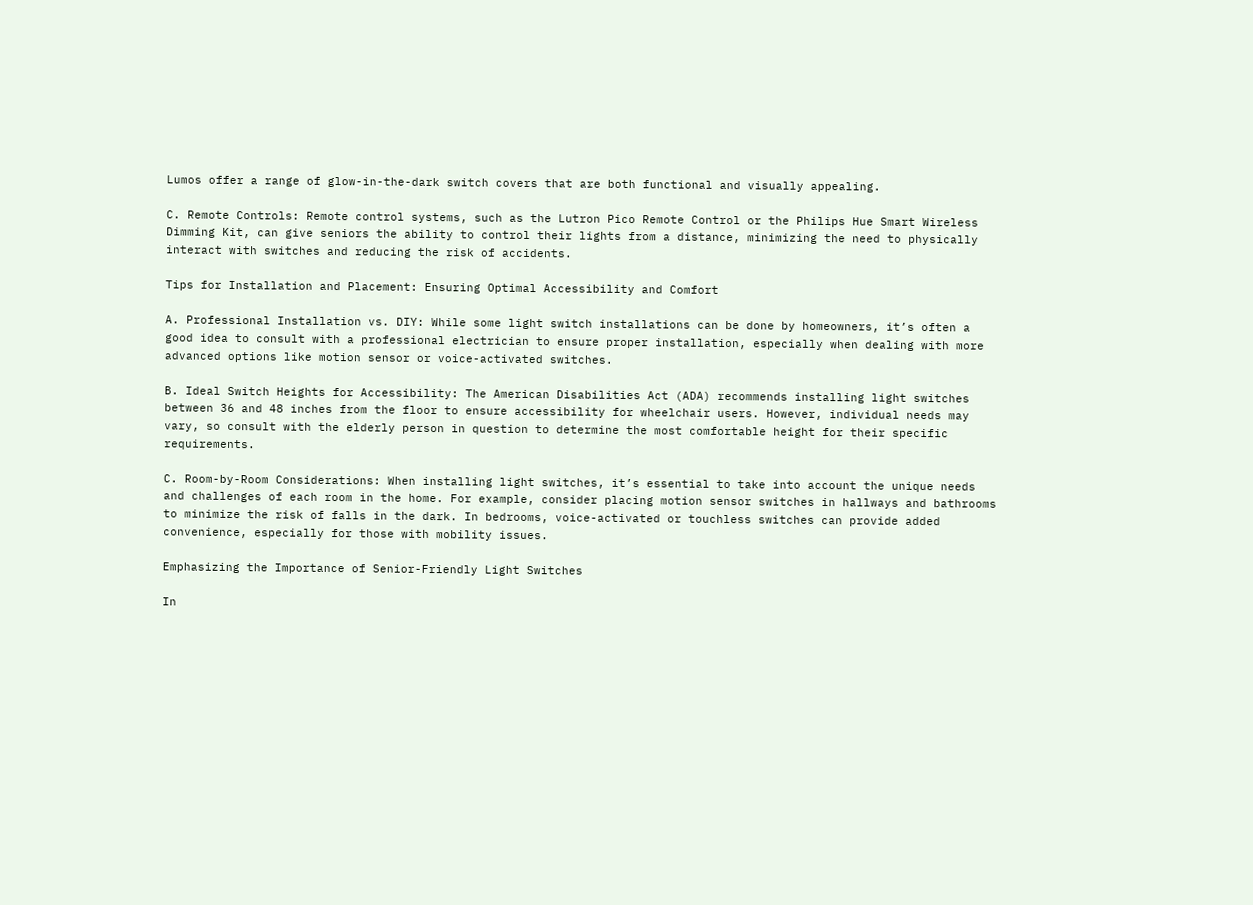Lumos offer a range of glow-in-the-dark switch covers that are both functional and visually appealing.

C. Remote Controls: Remote control systems, such as the Lutron Pico Remote Control or the Philips Hue Smart Wireless Dimming Kit, can give seniors the ability to control their lights from a distance, minimizing the need to physically interact with switches and reducing the risk of accidents.

Tips for Installation and Placement: Ensuring Optimal Accessibility and Comfort

A. Professional Installation vs. DIY: While some light switch installations can be done by homeowners, it’s often a good idea to consult with a professional electrician to ensure proper installation, especially when dealing with more advanced options like motion sensor or voice-activated switches.

B. Ideal Switch Heights for Accessibility: The American Disabilities Act (ADA) recommends installing light switches between 36 and 48 inches from the floor to ensure accessibility for wheelchair users. However, individual needs may vary, so consult with the elderly person in question to determine the most comfortable height for their specific requirements.

C. Room-by-Room Considerations: When installing light switches, it’s essential to take into account the unique needs and challenges of each room in the home. For example, consider placing motion sensor switches in hallways and bathrooms to minimize the risk of falls in the dark. In bedrooms, voice-activated or touchless switches can provide added convenience, especially for those with mobility issues.

Emphasizing the Importance of Senior-Friendly Light Switches

In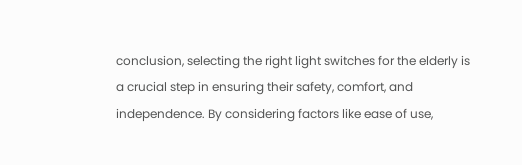conclusion, selecting the right light switches for the elderly is a crucial step in ensuring their safety, comfort, and independence. By considering factors like ease of use,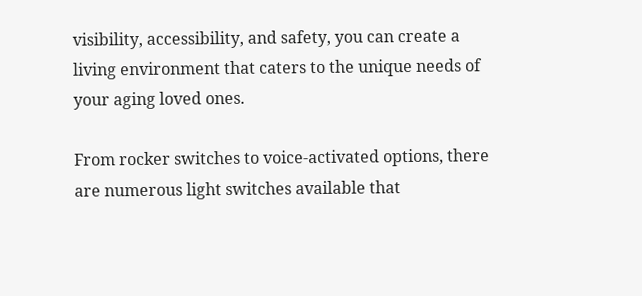visibility, accessibility, and safety, you can create a living environment that caters to the unique needs of your aging loved ones.

From rocker switches to voice-activated options, there are numerous light switches available that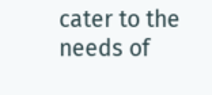cater to the needs of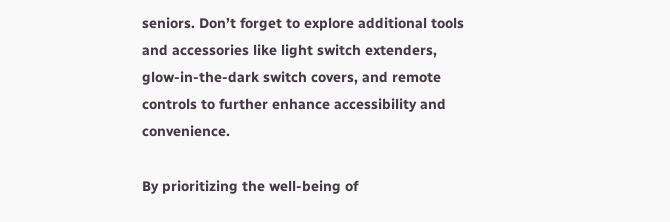seniors. Don’t forget to explore additional tools and accessories like light switch extenders, glow-in-the-dark switch covers, and remote controls to further enhance accessibility and convenience.

By prioritizing the well-being of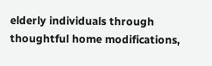elderly individuals through thoughtful home modifications,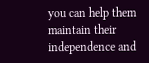you can help them maintain their independence and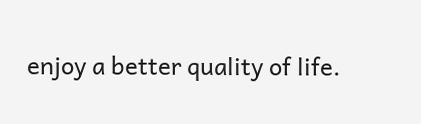enjoy a better quality of life.